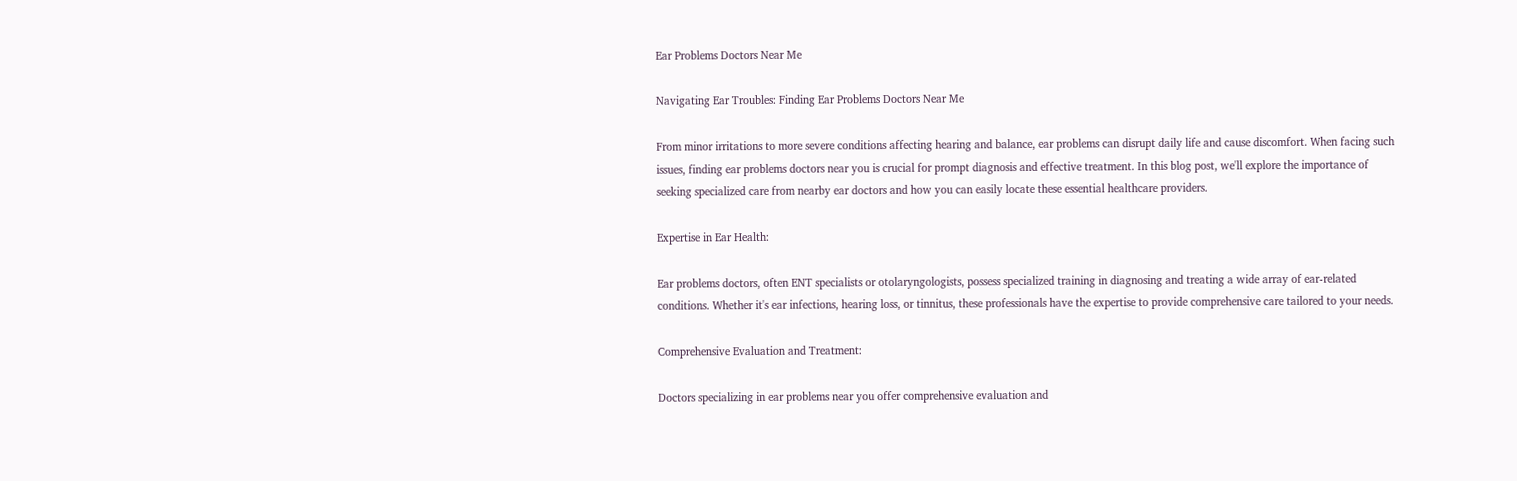Ear Problems Doctors Near Me

Navigating Ear Troubles: Finding Ear Problems Doctors Near Me

From minor irritations to more severe conditions affecting hearing and balance, ear problems can disrupt daily life and cause discomfort. When facing such issues, finding ear problems doctors near you is crucial for prompt diagnosis and effective treatment. In this blog post, we'll explore the importance of seeking specialized care from nearby ear doctors and how you can easily locate these essential healthcare providers.

Expertise in Ear Health:

Ear problems doctors, often ENT specialists or otolaryngologists, possess specialized training in diagnosing and treating a wide array of ear-related conditions. Whether it's ear infections, hearing loss, or tinnitus, these professionals have the expertise to provide comprehensive care tailored to your needs.

Comprehensive Evaluation and Treatment:

Doctors specializing in ear problems near you offer comprehensive evaluation and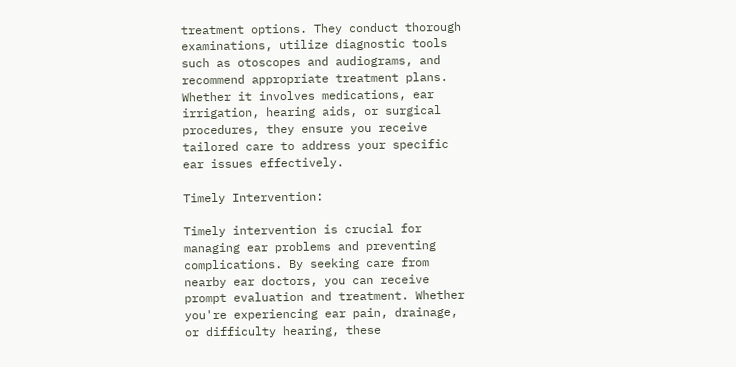treatment options. They conduct thorough examinations, utilize diagnostic tools such as otoscopes and audiograms, and recommend appropriate treatment plans. Whether it involves medications, ear irrigation, hearing aids, or surgical procedures, they ensure you receive tailored care to address your specific ear issues effectively.

Timely Intervention:

Timely intervention is crucial for managing ear problems and preventing complications. By seeking care from nearby ear doctors, you can receive prompt evaluation and treatment. Whether you're experiencing ear pain, drainage, or difficulty hearing, these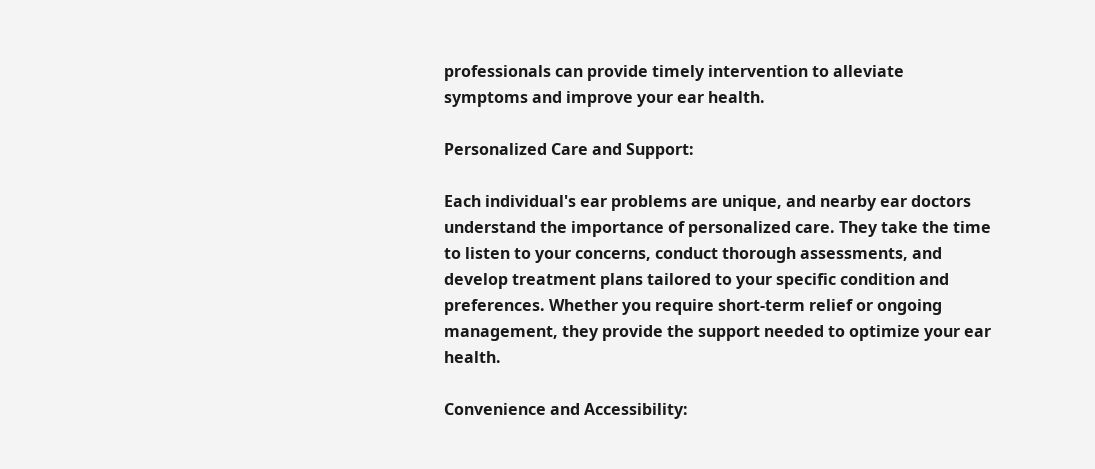professionals can provide timely intervention to alleviate symptoms and improve your ear health.

Personalized Care and Support:

Each individual's ear problems are unique, and nearby ear doctors understand the importance of personalized care. They take the time to listen to your concerns, conduct thorough assessments, and develop treatment plans tailored to your specific condition and preferences. Whether you require short-term relief or ongoing management, they provide the support needed to optimize your ear health.

Convenience and Accessibility: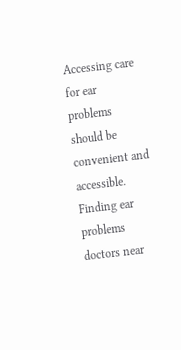Accessing care for ear problems should be convenient and accessible. Finding ear problems doctors near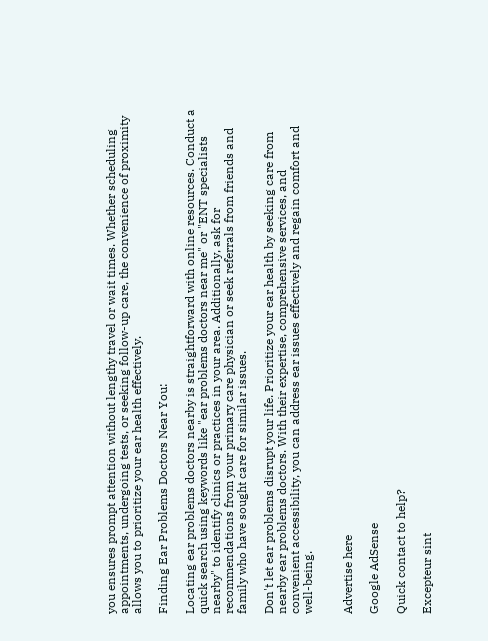you ensures prompt attention without lengthy travel or wait times. Whether scheduling appointments, undergoing tests, or seeking follow-up care, the convenience of proximity allows you to prioritize your ear health effectively.

Finding Ear Problems Doctors Near You:

Locating ear problems doctors nearby is straightforward with online resources. Conduct a quick search using keywords like "ear problems doctors near me" or "ENT specialists nearby" to identify clinics or practices in your area. Additionally, ask for recommendations from your primary care physician or seek referrals from friends and family who have sought care for similar issues.

Don't let ear problems disrupt your life. Prioritize your ear health by seeking care from nearby ear problems doctors. With their expertise, comprehensive services, and convenient accessibility, you can address ear issues effectively and regain comfort and well-being.


Advertise here

Google AdSense

Quick contact to help?

Excepteur sint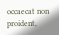occaecat non proident,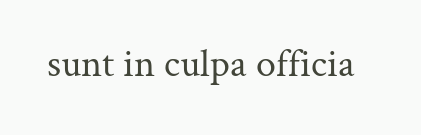sunt in culpa officia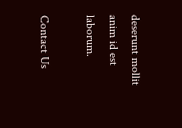deserunt mollit anim id est laborum.

Contact Us